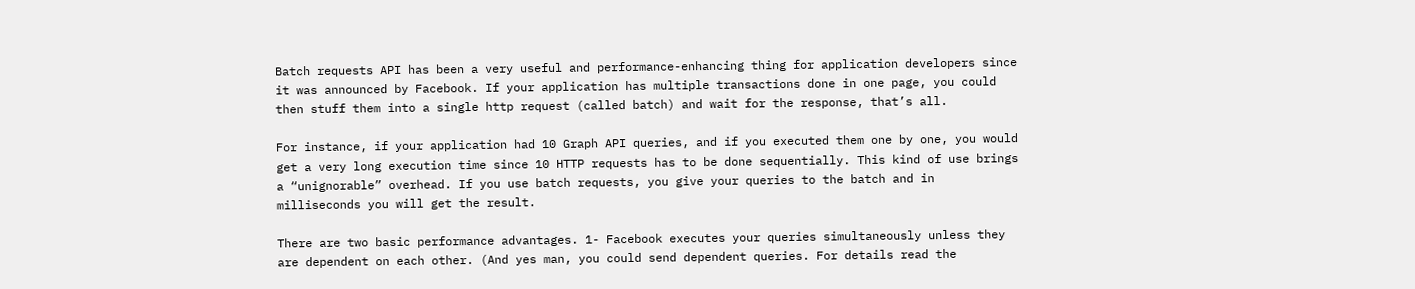Batch requests API has been a very useful and performance-enhancing thing for application developers since it was announced by Facebook. If your application has multiple transactions done in one page, you could then stuff them into a single http request (called batch) and wait for the response, that’s all.

For instance, if your application had 10 Graph API queries, and if you executed them one by one, you would get a very long execution time since 10 HTTP requests has to be done sequentially. This kind of use brings a “unignorable” overhead. If you use batch requests, you give your queries to the batch and in milliseconds you will get the result.

There are two basic performance advantages. 1- Facebook executes your queries simultaneously unless they are dependent on each other. (And yes man, you could send dependent queries. For details read the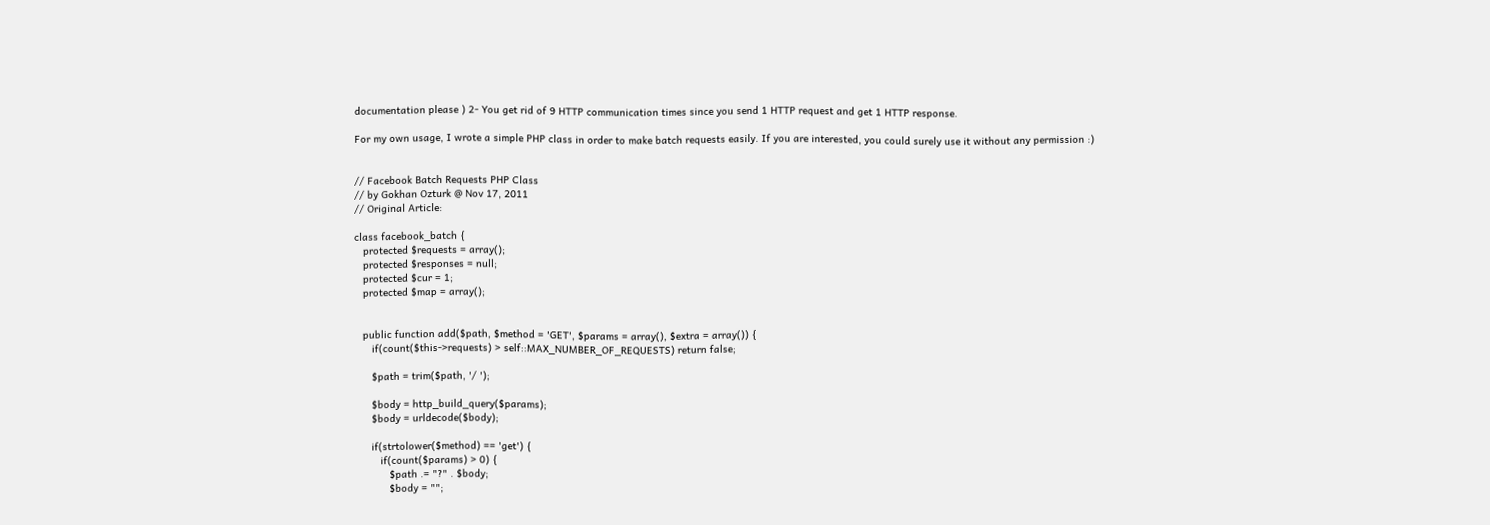documentation please ) 2- You get rid of 9 HTTP communication times since you send 1 HTTP request and get 1 HTTP response.

For my own usage, I wrote a simple PHP class in order to make batch requests easily. If you are interested, you could surely use it without any permission :)


// Facebook Batch Requests PHP Class
// by Gokhan Ozturk @ Nov 17, 2011
// Original Article:

class facebook_batch {
   protected $requests = array();
   protected $responses = null;
   protected $cur = 1;
   protected $map = array();


   public function add($path, $method = 'GET', $params = array(), $extra = array()) {
      if(count($this->requests) > self::MAX_NUMBER_OF_REQUESTS) return false;

      $path = trim($path, '/ ');

      $body = http_build_query($params);
      $body = urldecode($body);

      if(strtolower($method) == 'get') {
         if(count($params) > 0) {
            $path .= "?" . $body;
            $body = "";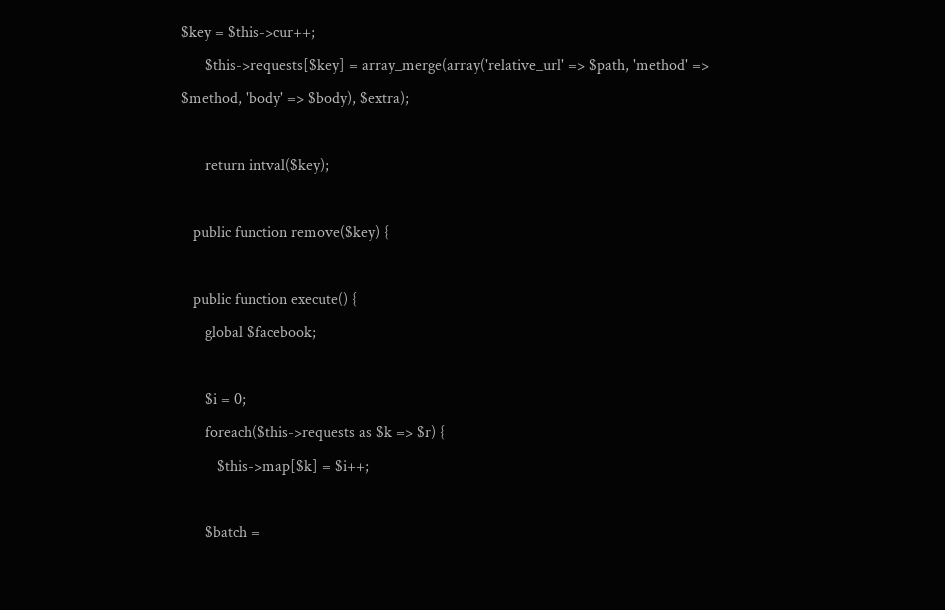$key = $this->cur++;
      $this->requests[$key] = array_merge(array('relative_url' => $path, 'method' => $method, 'body' => $body), $extra);

      return intval($key);

   public function remove($key) {

   public function execute() {
      global $facebook;

      $i = 0;
      foreach($this->requests as $k => $r) {
         $this->map[$k] = $i++;

      $batch =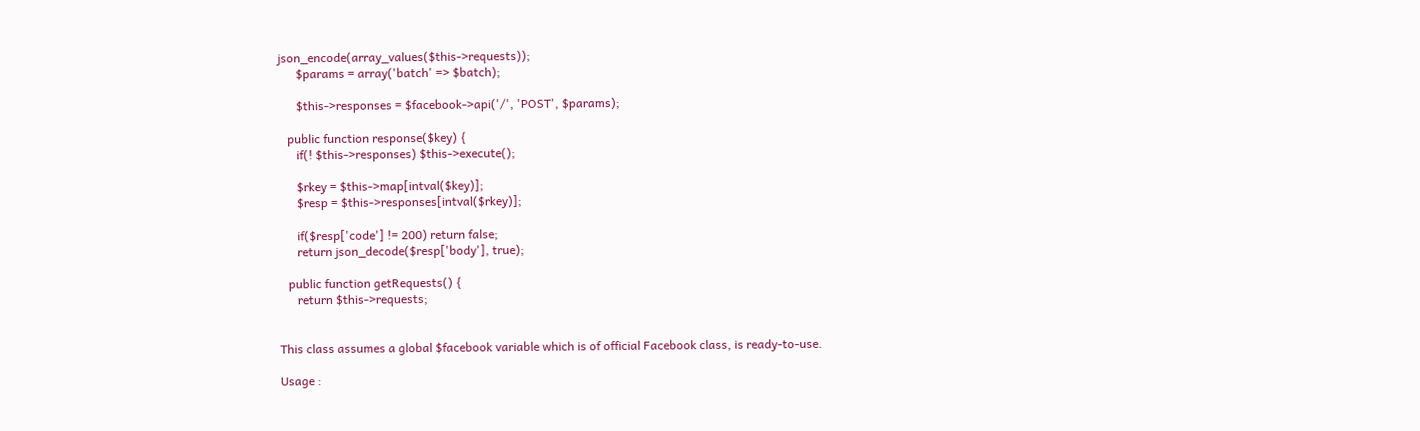json_encode(array_values($this->requests));
      $params = array('batch' => $batch);

      $this->responses = $facebook->api('/', 'POST', $params);

   public function response($key) {
      if(! $this->responses) $this->execute();

      $rkey = $this->map[intval($key)];
      $resp = $this->responses[intval($rkey)];

      if($resp['code'] != 200) return false;
      return json_decode($resp['body'], true);

   public function getRequests() {
      return $this->requests;


This class assumes a global $facebook variable which is of official Facebook class, is ready-to-use.

Usage :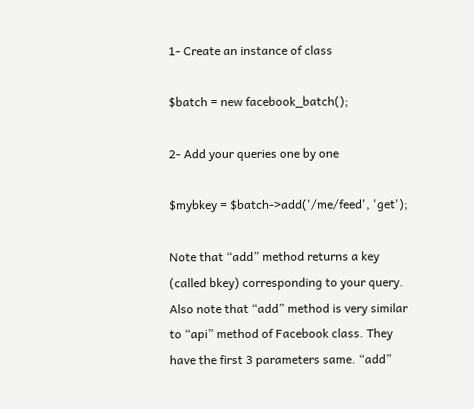1- Create an instance of class

$batch = new facebook_batch();

2- Add your queries one by one

$mybkey = $batch->add('/me/feed', 'get');

Note that “add” method returns a key (called bkey) corresponding to your query. Also note that “add” method is very similar to “api” method of Facebook class. They have the first 3 parameters same. “add”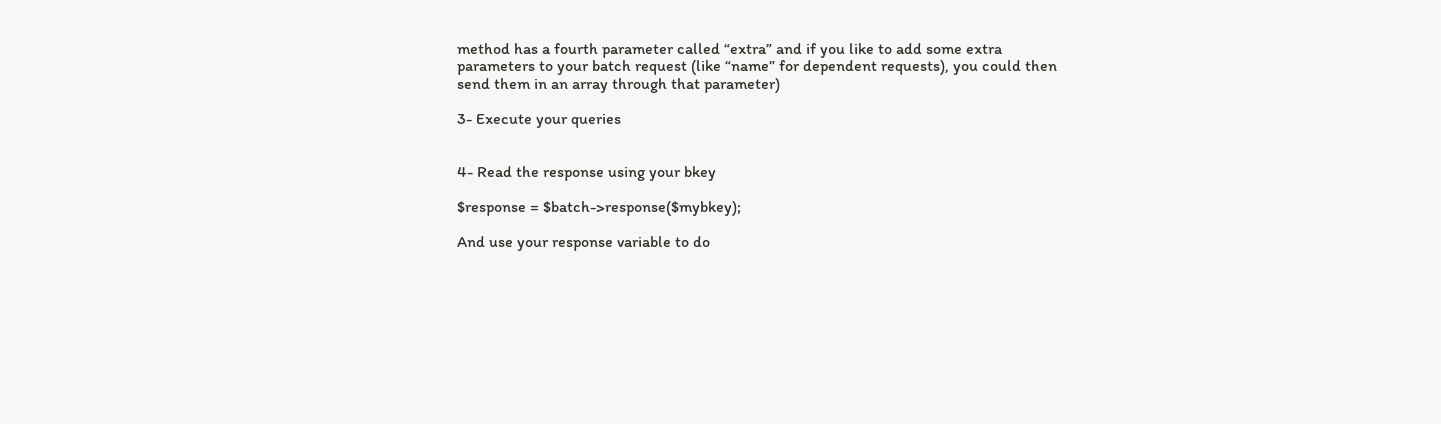method has a fourth parameter called “extra” and if you like to add some extra parameters to your batch request (like “name” for dependent requests), you could then send them in an array through that parameter)

3- Execute your queries


4- Read the response using your bkey

$response = $batch->response($mybkey);

And use your response variable to do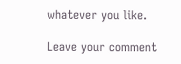whatever you like.

Leave your comment